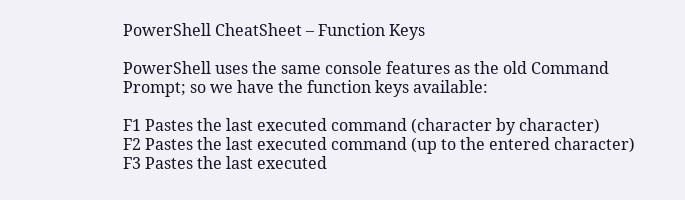PowerShell CheatSheet – Function Keys

PowerShell uses the same console features as the old Command Prompt; so we have the function keys available:

F1 Pastes the last executed command (character by character)
F2 Pastes the last executed command (up to the entered character)
F3 Pastes the last executed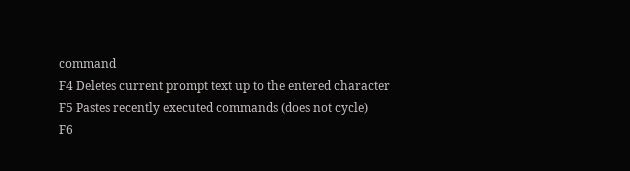command
F4 Deletes current prompt text up to the entered character
F5 Pastes recently executed commands (does not cycle)
F6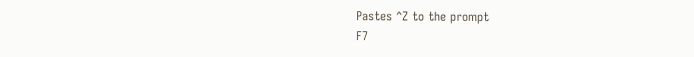Pastes ^Z to the prompt
F7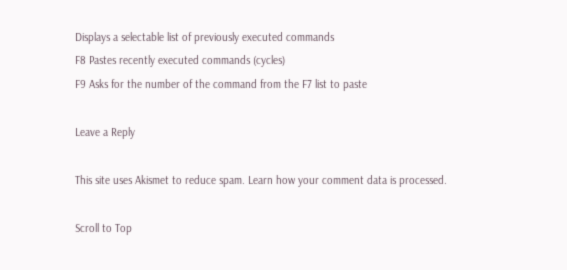Displays a selectable list of previously executed commands
F8 Pastes recently executed commands (cycles)
F9 Asks for the number of the command from the F7 list to paste

Leave a Reply

This site uses Akismet to reduce spam. Learn how your comment data is processed.

Scroll to Top